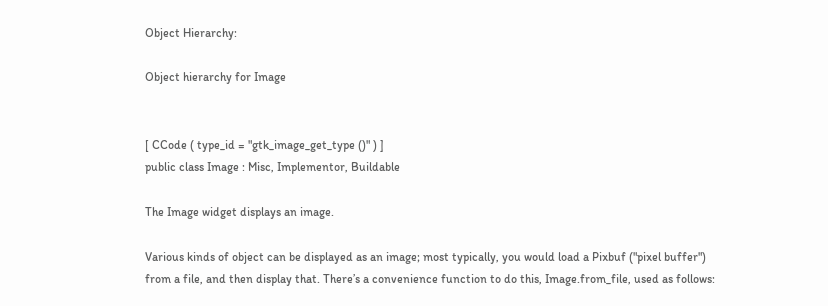Object Hierarchy:

Object hierarchy for Image


[ CCode ( type_id = "gtk_image_get_type ()" ) ]
public class Image : Misc, Implementor, Buildable

The Image widget displays an image.

Various kinds of object can be displayed as an image; most typically, you would load a Pixbuf ("pixel buffer") from a file, and then display that. There’s a convenience function to do this, Image.from_file, used as follows: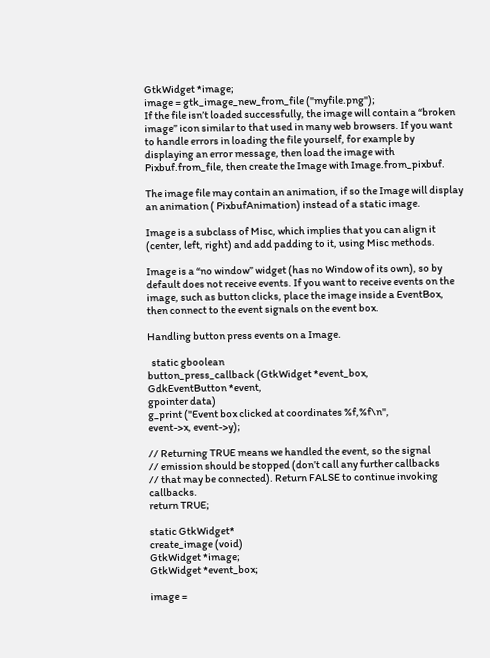GtkWidget *image;
image = gtk_image_new_from_file ("myfile.png");
If the file isn’t loaded successfully, the image will contain a “broken image” icon similar to that used in many web browsers. If you want to handle errors in loading the file yourself, for example by displaying an error message, then load the image with Pixbuf.from_file, then create the Image with Image.from_pixbuf.

The image file may contain an animation, if so the Image will display an animation ( PixbufAnimation) instead of a static image.

Image is a subclass of Misc, which implies that you can align it (center, left, right) and add padding to it, using Misc methods.

Image is a “no window” widget (has no Window of its own), so by default does not receive events. If you want to receive events on the image, such as button clicks, place the image inside a EventBox, then connect to the event signals on the event box.

Handling button press events on a Image.

  static gboolean
button_press_callback (GtkWidget *event_box,
GdkEventButton *event,
gpointer data)
g_print ("Event box clicked at coordinates %f,%f\n",
event->x, event->y);

// Returning TRUE means we handled the event, so the signal
// emission should be stopped (don’t call any further callbacks
// that may be connected). Return FALSE to continue invoking callbacks.
return TRUE;

static GtkWidget*
create_image (void)
GtkWidget *image;
GtkWidget *event_box;

image =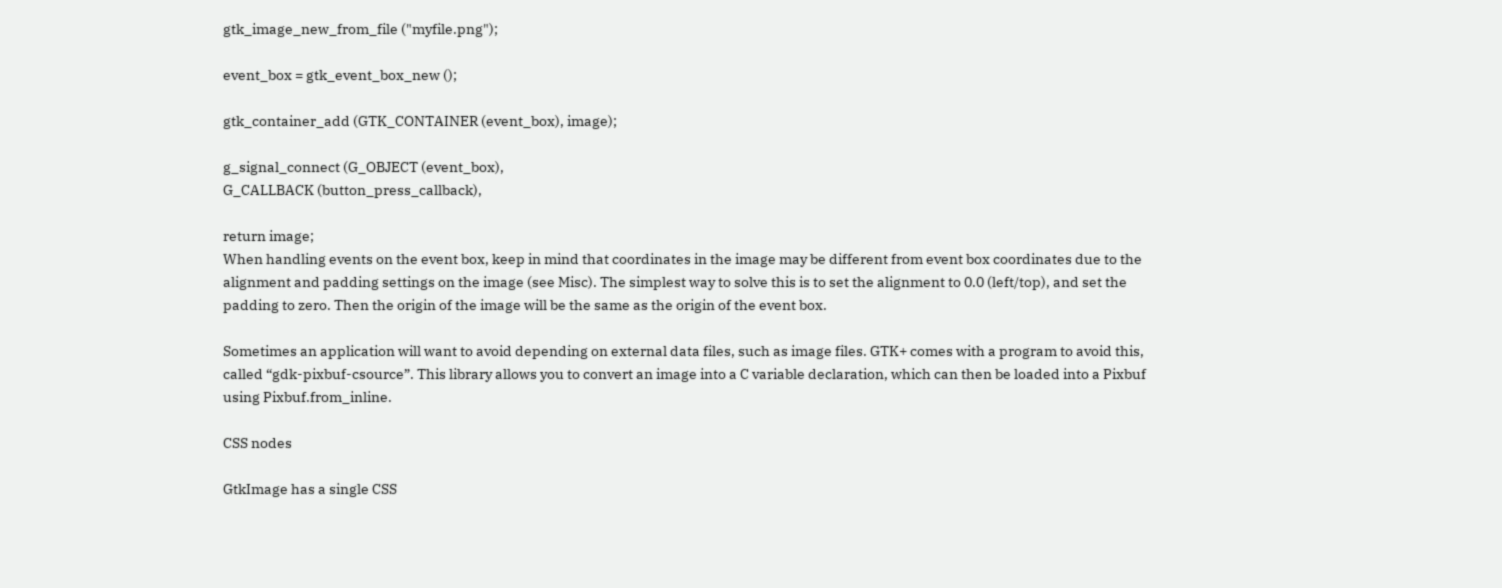gtk_image_new_from_file ("myfile.png");

event_box = gtk_event_box_new ();

gtk_container_add (GTK_CONTAINER (event_box), image);

g_signal_connect (G_OBJECT (event_box),
G_CALLBACK (button_press_callback),

return image;
When handling events on the event box, keep in mind that coordinates in the image may be different from event box coordinates due to the alignment and padding settings on the image (see Misc). The simplest way to solve this is to set the alignment to 0.0 (left/top), and set the padding to zero. Then the origin of the image will be the same as the origin of the event box.

Sometimes an application will want to avoid depending on external data files, such as image files. GTK+ comes with a program to avoid this, called “gdk-pixbuf-csource”. This library allows you to convert an image into a C variable declaration, which can then be loaded into a Pixbuf using Pixbuf.from_inline.

CSS nodes

GtkImage has a single CSS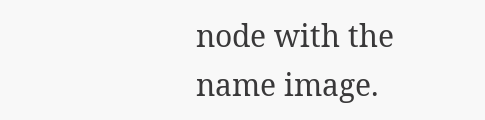node with the name image.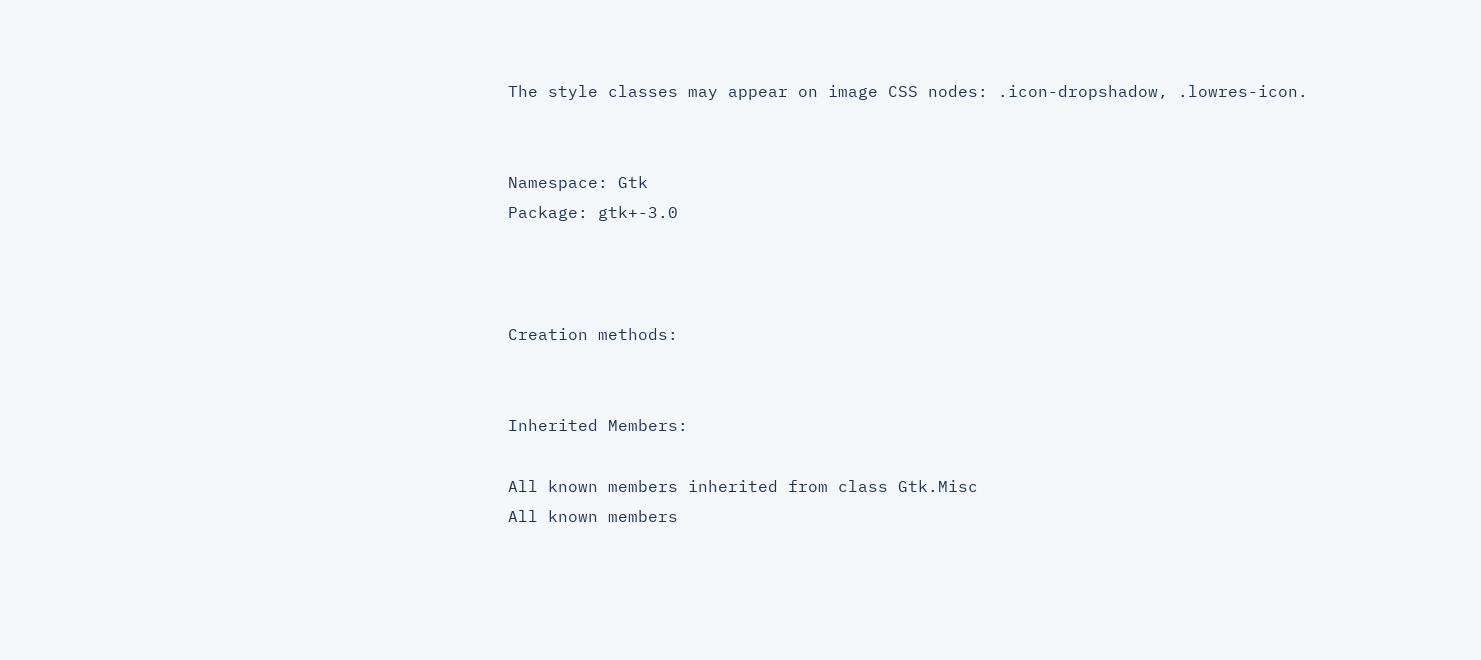The style classes may appear on image CSS nodes: .icon-dropshadow, .lowres-icon.


Namespace: Gtk
Package: gtk+-3.0



Creation methods:


Inherited Members:

All known members inherited from class Gtk.Misc
All known members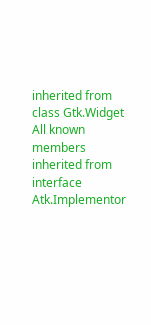inherited from class Gtk.Widget
All known members inherited from interface Atk.Implementor